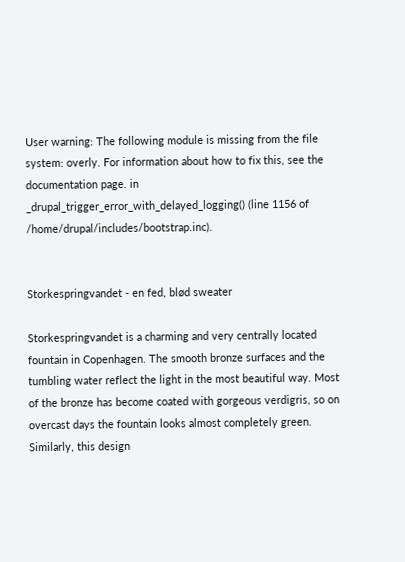User warning: The following module is missing from the file system: overly. For information about how to fix this, see the documentation page. in _drupal_trigger_error_with_delayed_logging() (line 1156 of /home/drupal/includes/bootstrap.inc).


Storkespringvandet - en fed, blød sweater

Storkespringvandet is a charming and very centrally located fountain in Copenhagen. The smooth bronze surfaces and the tumbling water reflect the light in the most beautiful way. Most of the bronze has become coated with gorgeous verdigris, so on overcast days the fountain looks almost completely green.
Similarly, this design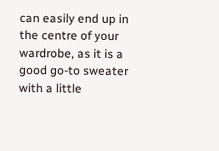can easily end up in the centre of your wardrobe, as it is a good go-to sweater with a little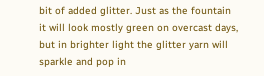bit of added glitter. Just as the fountain it will look mostly green on overcast days, but in brighter light the glitter yarn will sparkle and pop in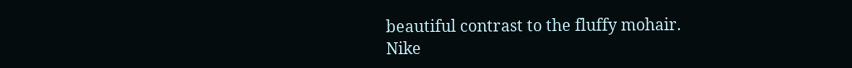beautiful contrast to the fluffy mohair.
Nike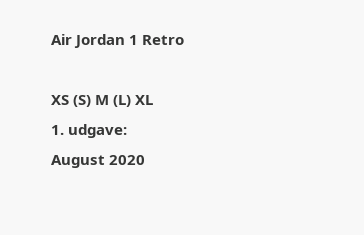Air Jordan 1 Retro

XS (S) M (L) XL
1. udgave:
August 2020